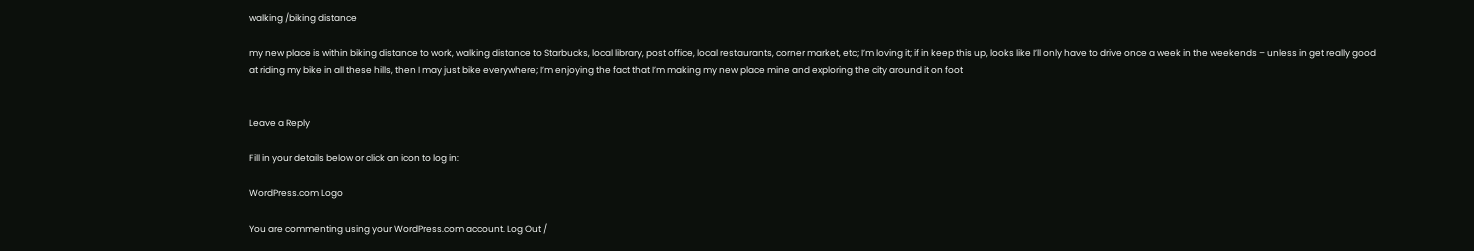walking /biking distance

my new place is within biking distance to work, walking distance to Starbucks, local library, post office, local restaurants, corner market, etc; I’m loving it; if in keep this up, looks like I’ll only have to drive once a week in the weekends – unless in get really good at riding my bike in all these hills, then I may just bike everywhere; I’m enjoying the fact that I’m making my new place mine and exploring the city around it on foot


Leave a Reply

Fill in your details below or click an icon to log in:

WordPress.com Logo

You are commenting using your WordPress.com account. Log Out /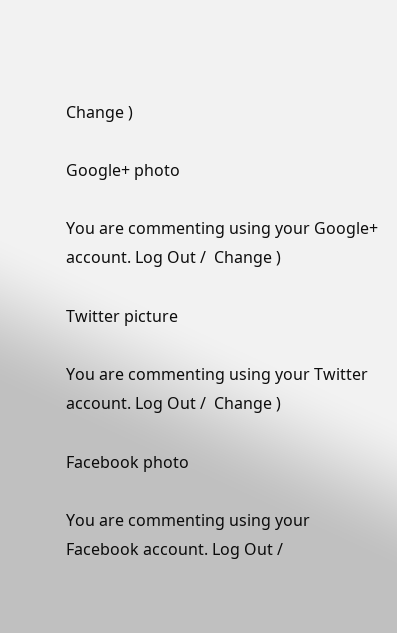Change )

Google+ photo

You are commenting using your Google+ account. Log Out /  Change )

Twitter picture

You are commenting using your Twitter account. Log Out /  Change )

Facebook photo

You are commenting using your Facebook account. Log Out /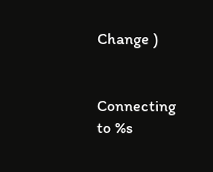Change )


Connecting to %s